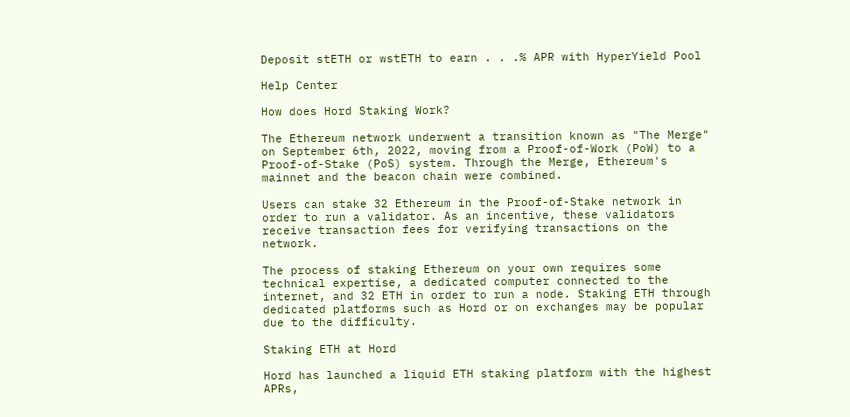Deposit stETH or wstETH to earn . . .% APR with HyperYield Pool

Help Center

How does Hord Staking Work?

The Ethereum network underwent a transition known as "The Merge" on September 6th, 2022, moving from a Proof-of-Work (PoW) to a Proof-of-Stake (PoS) system. Through the Merge, Ethereum's mainnet and the beacon chain were combined.

Users can stake 32 Ethereum in the Proof-of-Stake network in order to run a validator. As an incentive, these validators receive transaction fees for verifying transactions on the network.

The process of staking Ethereum on your own requires some technical expertise, a dedicated computer connected to the internet, and 32 ETH in order to run a node. Staking ETH through dedicated platforms such as Hord or on exchanges may be popular due to the difficulty.

Staking ETH at Hord

Hord has launched a liquid ETH staking platform with the highest APRs,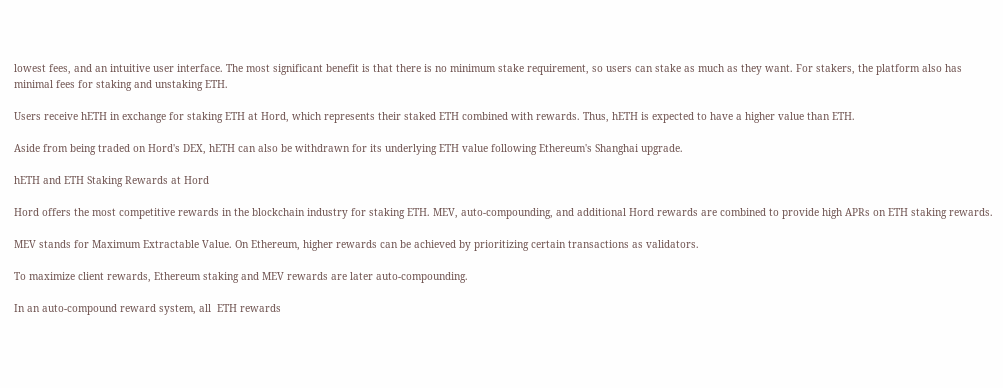lowest fees, and an intuitive user interface. The most significant benefit is that there is no minimum stake requirement, so users can stake as much as they want. For stakers, the platform also has minimal fees for staking and unstaking ETH.

Users receive hETH in exchange for staking ETH at Hord, which represents their staked ETH combined with rewards. Thus, hETH is expected to have a higher value than ETH.

Aside from being traded on Hord's DEX, hETH can also be withdrawn for its underlying ETH value following Ethereum's Shanghai upgrade.

hETH and ETH Staking Rewards at Hord

Hord offers the most competitive rewards in the blockchain industry for staking ETH. MEV, auto-compounding, and additional Hord rewards are combined to provide high APRs on ETH staking rewards.

MEV stands for Maximum Extractable Value. On Ethereum, higher rewards can be achieved by prioritizing certain transactions as validators.

To maximize client rewards, Ethereum staking and MEV rewards are later auto-compounding.

In an auto-compound reward system, all  ETH rewards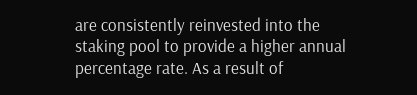are consistently reinvested into the staking pool to provide a higher annual percentage rate. As a result of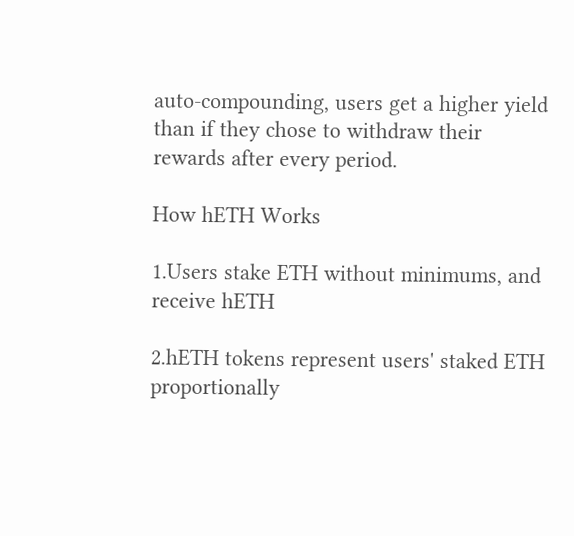auto-compounding, users get a higher yield than if they chose to withdraw their rewards after every period.

How hETH Works

1.Users stake ETH without minimums, and receive hETH

2.hETH tokens represent users' staked ETH proportionally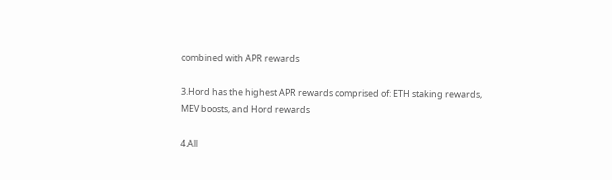combined with APR rewards

3.Hord has the highest APR rewards comprised of: ETH staking rewards, MEV boosts, and Hord rewards

4.All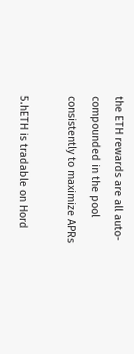the ETH rewards are all auto-compounded in the pool consistently to maximize APRs

5.hETH is tradable on Hord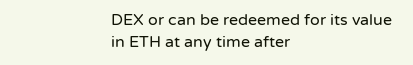DEX or can be redeemed for its value in ETH at any time after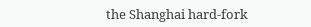the Shanghai hard-fork